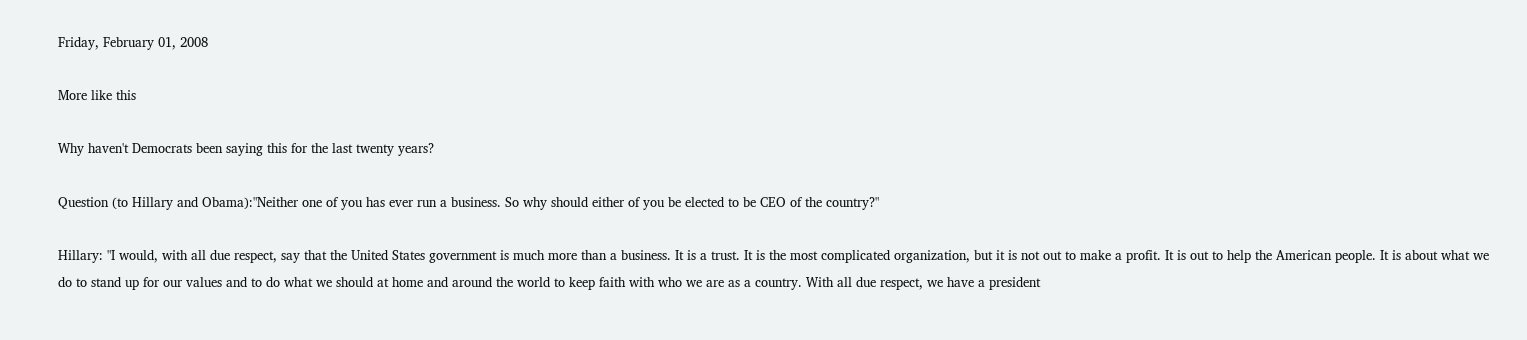Friday, February 01, 2008

More like this

Why haven't Democrats been saying this for the last twenty years?

Question (to Hillary and Obama):"Neither one of you has ever run a business. So why should either of you be elected to be CEO of the country?"

Hillary: "I would, with all due respect, say that the United States government is much more than a business. It is a trust. It is the most complicated organization, but it is not out to make a profit. It is out to help the American people. It is about what we do to stand up for our values and to do what we should at home and around the world to keep faith with who we are as a country. With all due respect, we have a president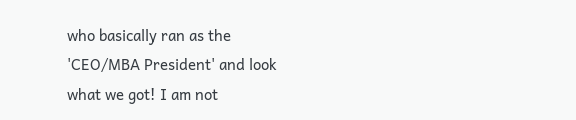who basically ran as the 'CEO/MBA President' and look what we got! I am not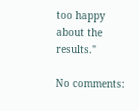too happy about the results."

No comments: